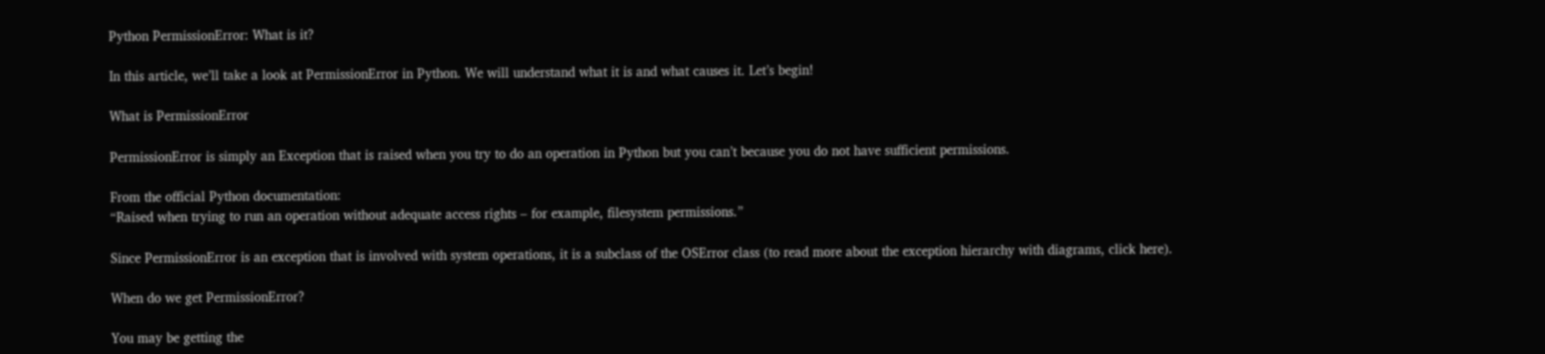Python PermissionError: What is it?

In this article, we’ll take a look at PermissionError in Python. We will understand what it is and what causes it. Let’s begin!

What is PermissionError

PermissionError is simply an Exception that is raised when you try to do an operation in Python but you can’t because you do not have sufficient permissions.

From the official Python documentation:
“Raised when trying to run an operation without adequate access rights – for example, filesystem permissions.”

Since PermissionError is an exception that is involved with system operations, it is a subclass of the OSError class (to read more about the exception hierarchy with diagrams, click here).

When do we get PermissionError?

You may be getting the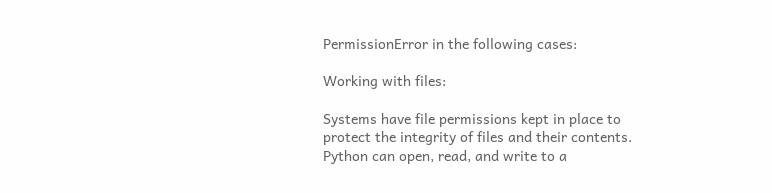PermissionError in the following cases:

Working with files:

Systems have file permissions kept in place to protect the integrity of files and their contents. Python can open, read, and write to a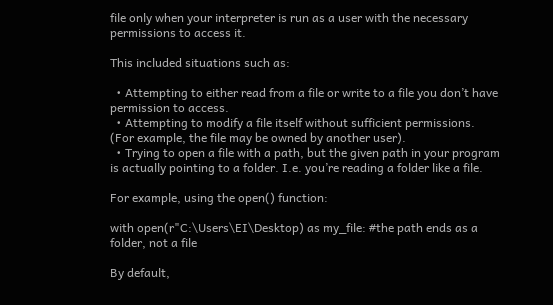file only when your interpreter is run as a user with the necessary permissions to access it.

This included situations such as:

  • Attempting to either read from a file or write to a file you don’t have permission to access.
  • Attempting to modify a file itself without sufficient permissions. (For example, the file may be owned by another user).
  • Trying to open a file with a path, but the given path in your program is actually pointing to a folder. I.e. you’re reading a folder like a file.

For example, using the open() function:

with open(r"C:\Users\EI\Desktop) as my_file: #the path ends as a folder, not a file

By default,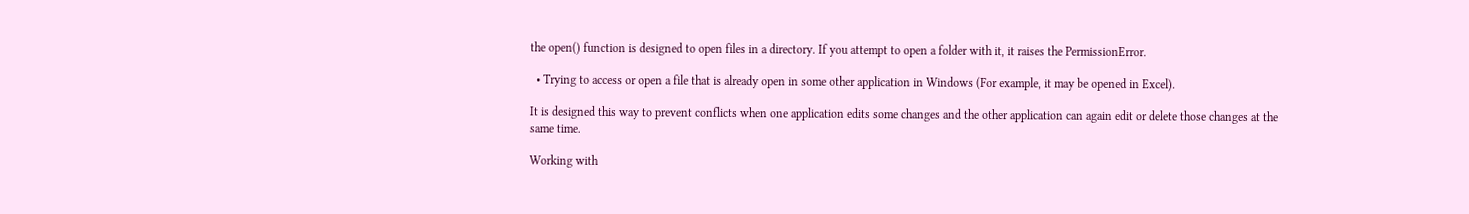the open() function is designed to open files in a directory. If you attempt to open a folder with it, it raises the PermissionError.

  • Trying to access or open a file that is already open in some other application in Windows (For example, it may be opened in Excel).

It is designed this way to prevent conflicts when one application edits some changes and the other application can again edit or delete those changes at the same time.

Working with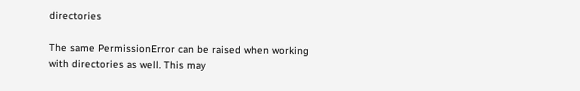directories

The same PermissionError can be raised when working with directories as well. This may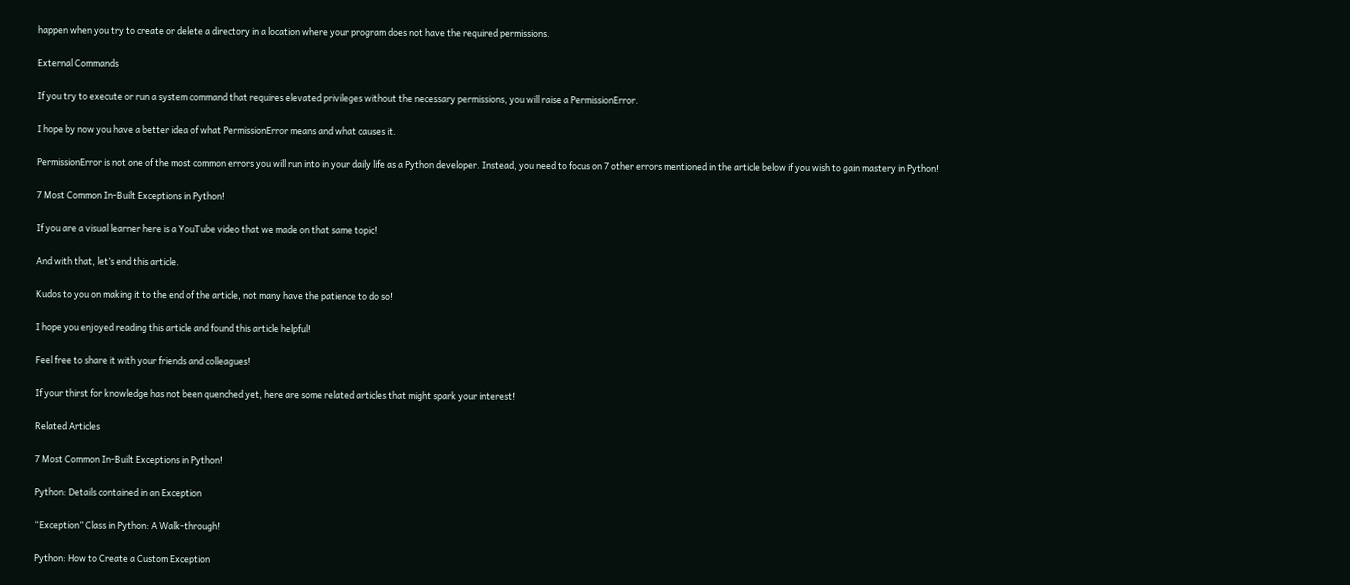happen when you try to create or delete a directory in a location where your program does not have the required permissions.

External Commands

If you try to execute or run a system command that requires elevated privileges without the necessary permissions, you will raise a PermissionError.

I hope by now you have a better idea of what PermissionError means and what causes it.

PermissionError is not one of the most common errors you will run into in your daily life as a Python developer. Instead, you need to focus on 7 other errors mentioned in the article below if you wish to gain mastery in Python!

7 Most Common In-Built Exceptions in Python!

If you are a visual learner here is a YouTube video that we made on that same topic!

And with that, let’s end this article.

Kudos to you on making it to the end of the article, not many have the patience to do so!

I hope you enjoyed reading this article and found this article helpful!

Feel free to share it with your friends and colleagues!

If your thirst for knowledge has not been quenched yet, here are some related articles that might spark your interest!

Related Articles

7 Most Common In-Built Exceptions in Python!

Python: Details contained in an Exception

“Exception” Class in Python: A Walk-through!

Python: How to Create a Custom Exception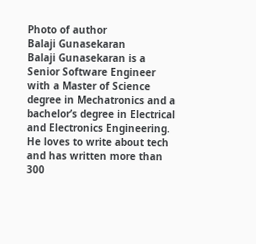Photo of author
Balaji Gunasekaran
Balaji Gunasekaran is a Senior Software Engineer with a Master of Science degree in Mechatronics and a bachelor’s degree in Electrical and Electronics Engineering. He loves to write about tech and has written more than 300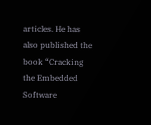articles. He has also published the book “Cracking the Embedded Software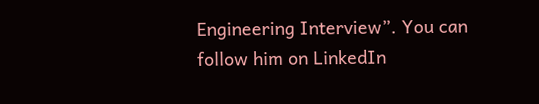Engineering Interview”. You can follow him on LinkedIn